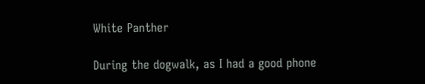White Panther

During the dogwalk, as I had a good phone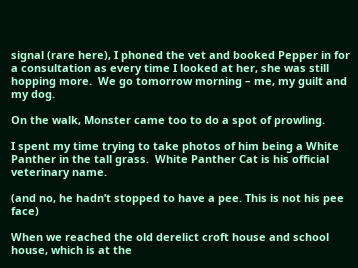signal (rare here), I phoned the vet and booked Pepper in for a consultation as every time I looked at her, she was still hopping more.  We go tomorrow morning – me, my guilt and my dog.

On the walk, Monster came too to do a spot of prowling.

I spent my time trying to take photos of him being a White Panther in the tall grass.  White Panther Cat is his official veterinary name.

(and no, he hadn’t stopped to have a pee. This is not his pee face)

When we reached the old derelict croft house and school house, which is at the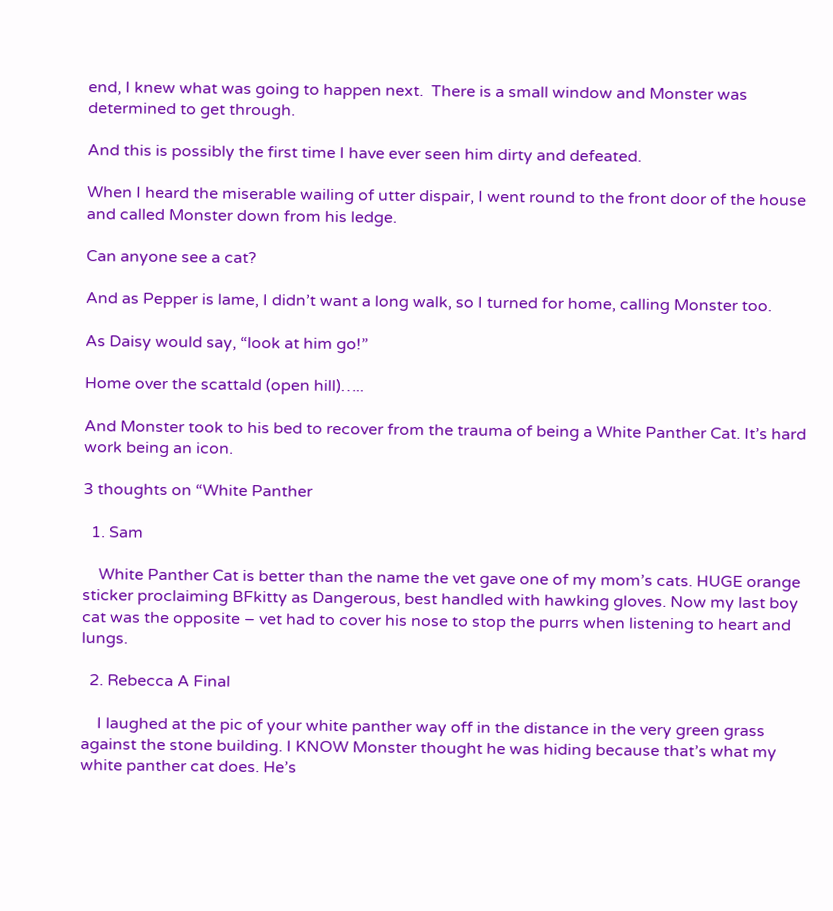end, I knew what was going to happen next.  There is a small window and Monster was determined to get through.

And this is possibly the first time I have ever seen him dirty and defeated.

When I heard the miserable wailing of utter dispair, I went round to the front door of the house and called Monster down from his ledge.

Can anyone see a cat?

And as Pepper is lame, I didn’t want a long walk, so I turned for home, calling Monster too.

As Daisy would say, “look at him go!”

Home over the scattald (open hill)…..

And Monster took to his bed to recover from the trauma of being a White Panther Cat. It’s hard work being an icon.

3 thoughts on “White Panther

  1. Sam

    White Panther Cat is better than the name the vet gave one of my mom’s cats. HUGE orange sticker proclaiming BFkitty as Dangerous, best handled with hawking gloves. Now my last boy cat was the opposite – vet had to cover his nose to stop the purrs when listening to heart and lungs.

  2. Rebecca A Final

    I laughed at the pic of your white panther way off in the distance in the very green grass against the stone building. I KNOW Monster thought he was hiding because that’s what my white panther cat does. He’s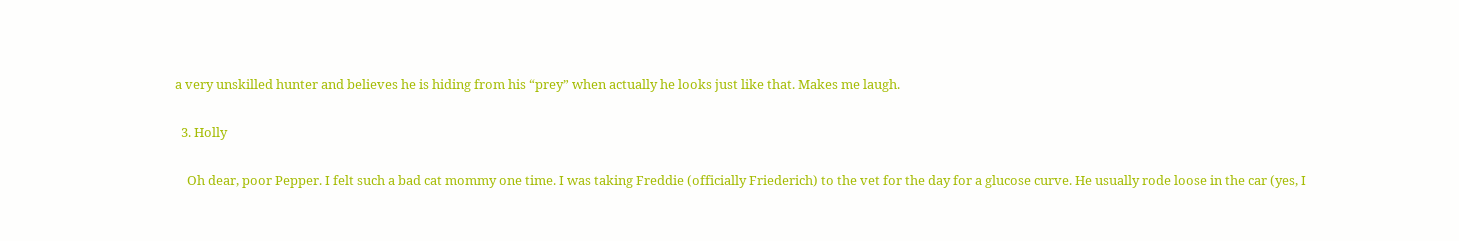a very unskilled hunter and believes he is hiding from his “prey” when actually he looks just like that. Makes me laugh.

  3. Holly

    Oh dear, poor Pepper. I felt such a bad cat mommy one time. I was taking Freddie (officially Friederich) to the vet for the day for a glucose curve. He usually rode loose in the car (yes, I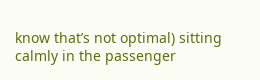know that’s not optimal) sitting calmly in the passenger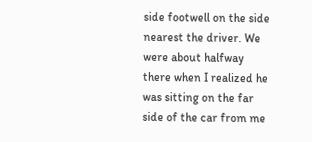side footwell on the side nearest the driver. We were about halfway there when I realized he was sitting on the far side of the car from me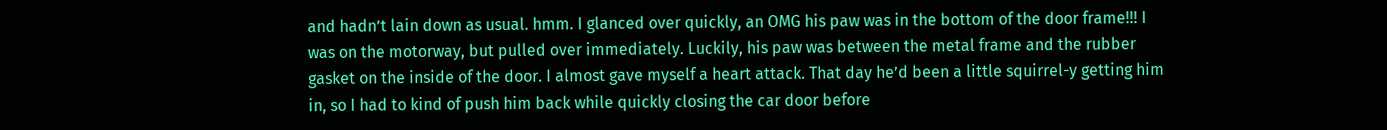and hadn’t lain down as usual. hmm. I glanced over quickly, an OMG his paw was in the bottom of the door frame!!! I was on the motorway, but pulled over immediately. Luckily, his paw was between the metal frame and the rubber gasket on the inside of the door. I almost gave myself a heart attack. That day he’d been a little squirrel-y getting him in, so I had to kind of push him back while quickly closing the car door before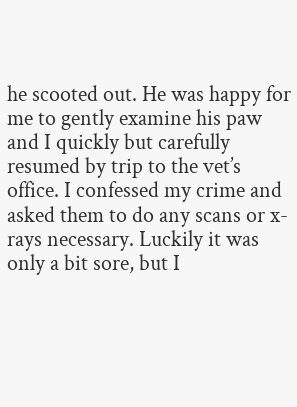he scooted out. He was happy for me to gently examine his paw and I quickly but carefully resumed by trip to the vet’s office. I confessed my crime and asked them to do any scans or x-rays necessary. Luckily it was only a bit sore, but I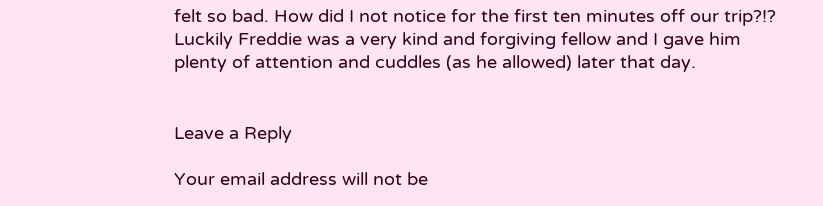felt so bad. How did I not notice for the first ten minutes off our trip?!? Luckily Freddie was a very kind and forgiving fellow and I gave him plenty of attention and cuddles (as he allowed) later that day.


Leave a Reply

Your email address will not be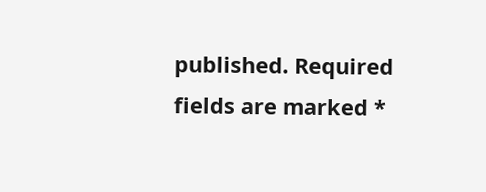published. Required fields are marked *